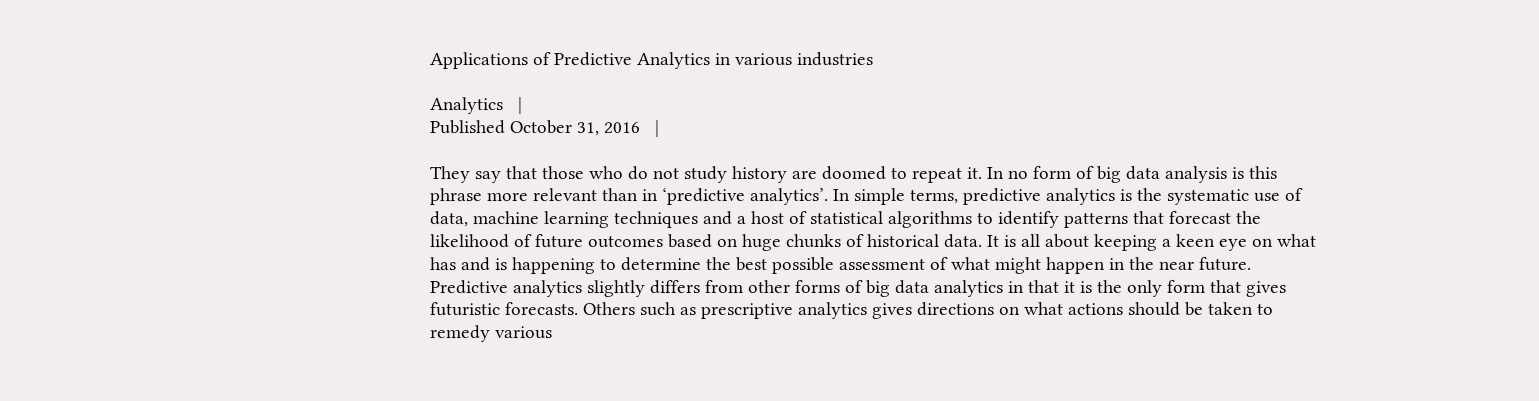Applications of Predictive Analytics in various industries

Analytics   |
Published October 31, 2016   |

They say that those who do not study history are doomed to repeat it. In no form of big data analysis is this phrase more relevant than in ‘predictive analytics’. In simple terms, predictive analytics is the systematic use of data, machine learning techniques and a host of statistical algorithms to identify patterns that forecast the likelihood of future outcomes based on huge chunks of historical data. It is all about keeping a keen eye on what has and is happening to determine the best possible assessment of what might happen in the near future.
Predictive analytics slightly differs from other forms of big data analytics in that it is the only form that gives futuristic forecasts. Others such as prescriptive analytics gives directions on what actions should be taken to remedy various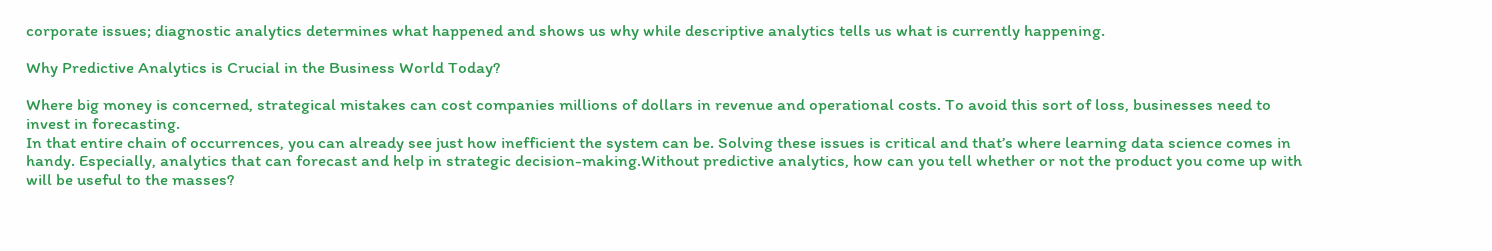corporate issues; diagnostic analytics determines what happened and shows us why while descriptive analytics tells us what is currently happening.

Why Predictive Analytics is Crucial in the Business World Today?

Where big money is concerned, strategical mistakes can cost companies millions of dollars in revenue and operational costs. To avoid this sort of loss, businesses need to invest in forecasting.
In that entire chain of occurrences, you can already see just how inefficient the system can be. Solving these issues is critical and that’s where learning data science comes in handy. Especially, analytics that can forecast and help in strategic decision-making.Without predictive analytics, how can you tell whether or not the product you come up with will be useful to the masses?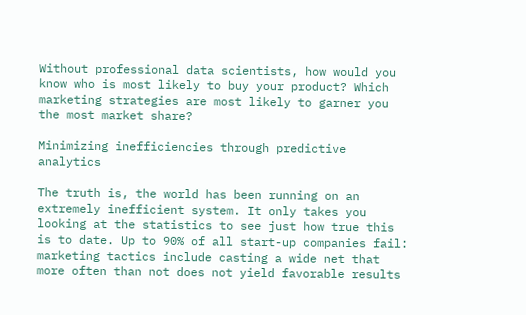Without professional data scientists, how would you know who is most likely to buy your product? Which marketing strategies are most likely to garner you the most market share?

Minimizing inefficiencies through predictive analytics

The truth is, the world has been running on an extremely inefficient system. It only takes you looking at the statistics to see just how true this is to date. Up to 90% of all start-up companies fail: marketing tactics include casting a wide net that more often than not does not yield favorable results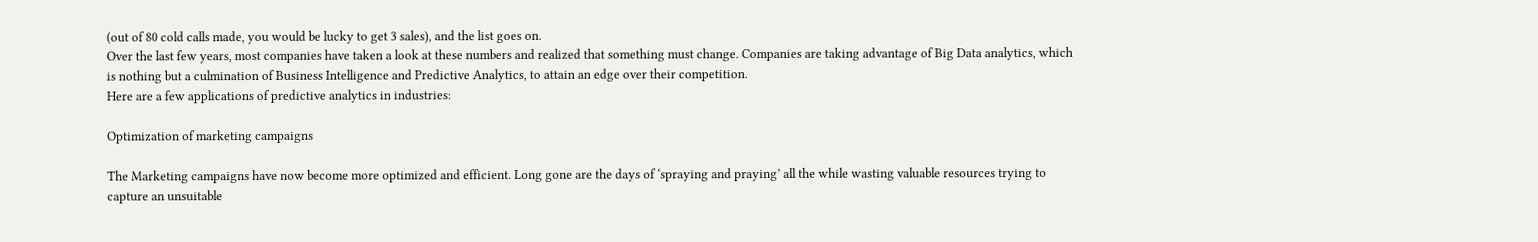(out of 80 cold calls made, you would be lucky to get 3 sales), and the list goes on.
Over the last few years, most companies have taken a look at these numbers and realized that something must change. Companies are taking advantage of Big Data analytics, which is nothing but a culmination of Business Intelligence and Predictive Analytics, to attain an edge over their competition.
Here are a few applications of predictive analytics in industries:

Optimization of marketing campaigns

The Marketing campaigns have now become more optimized and efficient. Long gone are the days of ‘spraying and praying’ all the while wasting valuable resources trying to capture an unsuitable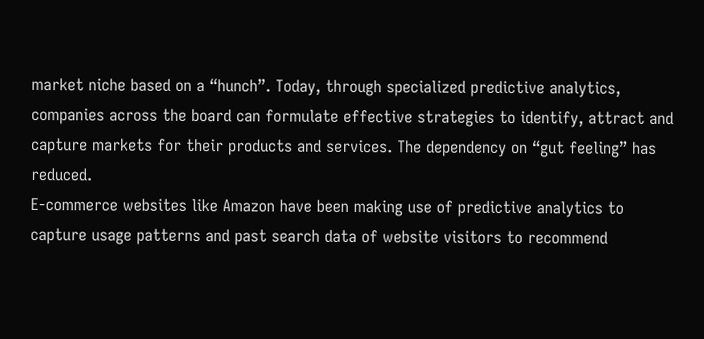market niche based on a “hunch”. Today, through specialized predictive analytics, companies across the board can formulate effective strategies to identify, attract and capture markets for their products and services. The dependency on “gut feeling” has reduced.
E-commerce websites like Amazon have been making use of predictive analytics to capture usage patterns and past search data of website visitors to recommend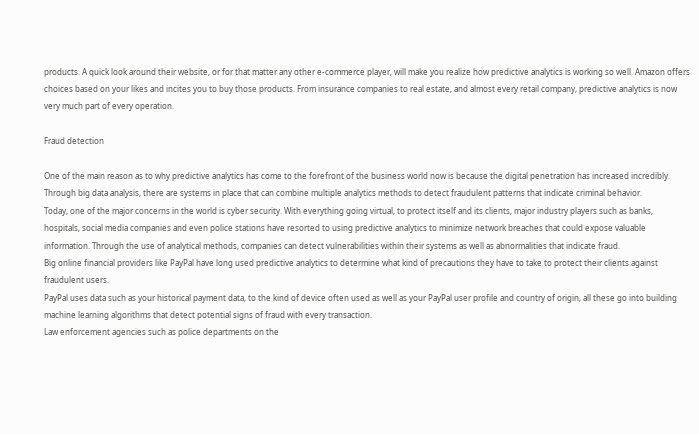products. A quick look around their website, or for that matter any other e-commerce player, will make you realize how predictive analytics is working so well. Amazon offers choices based on your likes and incites you to buy those products. From insurance companies to real estate, and almost every retail company, predictive analytics is now very much part of every operation.

Fraud detection

One of the main reason as to why predictive analytics has come to the forefront of the business world now is because the digital penetration has increased incredibly. Through big data analysis, there are systems in place that can combine multiple analytics methods to detect fraudulent patterns that indicate criminal behavior.
Today, one of the major concerns in the world is cyber security. With everything going virtual, to protect itself and its clients, major industry players such as banks, hospitals, social media companies and even police stations have resorted to using predictive analytics to minimize network breaches that could expose valuable information. Through the use of analytical methods, companies can detect vulnerabilities within their systems as well as abnormalities that indicate fraud.
Big online financial providers like PayPal have long used predictive analytics to determine what kind of precautions they have to take to protect their clients against fraudulent users.
PayPal uses data such as your historical payment data, to the kind of device often used as well as your PayPal user profile and country of origin, all these go into building machine learning algorithms that detect potential signs of fraud with every transaction.
Law enforcement agencies such as police departments on the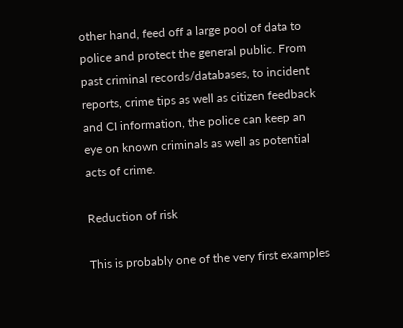other hand, feed off a large pool of data to police and protect the general public. From past criminal records/databases, to incident reports, crime tips as well as citizen feedback and CI information, the police can keep an eye on known criminals as well as potential acts of crime.

Reduction of risk

This is probably one of the very first examples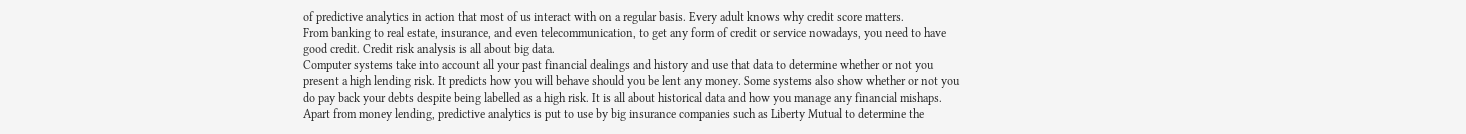of predictive analytics in action that most of us interact with on a regular basis. Every adult knows why credit score matters.
From banking to real estate, insurance, and even telecommunication, to get any form of credit or service nowadays, you need to have good credit. Credit risk analysis is all about big data.
Computer systems take into account all your past financial dealings and history and use that data to determine whether or not you present a high lending risk. It predicts how you will behave should you be lent any money. Some systems also show whether or not you do pay back your debts despite being labelled as a high risk. It is all about historical data and how you manage any financial mishaps.
Apart from money lending, predictive analytics is put to use by big insurance companies such as Liberty Mutual to determine the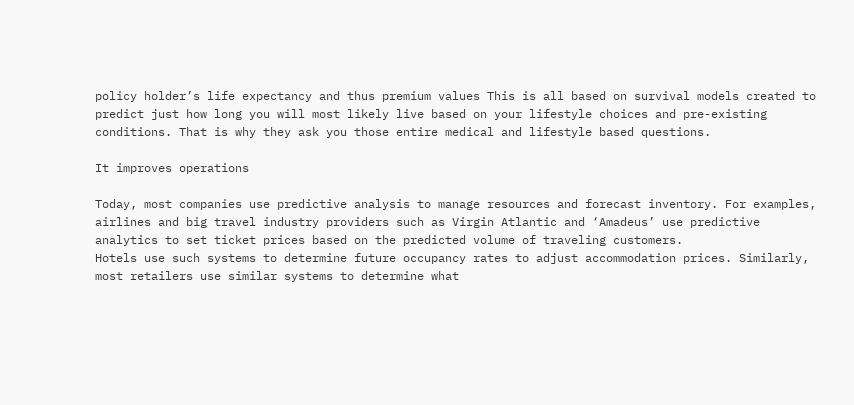policy holder’s life expectancy and thus premium values This is all based on survival models created to predict just how long you will most likely live based on your lifestyle choices and pre-existing conditions. That is why they ask you those entire medical and lifestyle based questions.

It improves operations

Today, most companies use predictive analysis to manage resources and forecast inventory. For examples, airlines and big travel industry providers such as Virgin Atlantic and ‘Amadeus’ use predictive analytics to set ticket prices based on the predicted volume of traveling customers.
Hotels use such systems to determine future occupancy rates to adjust accommodation prices. Similarly, most retailers use similar systems to determine what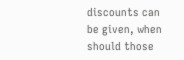discounts can be given, when should those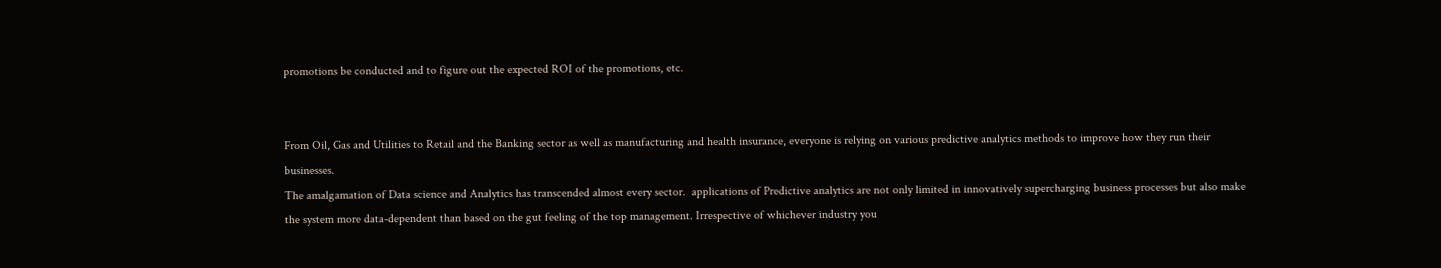promotions be conducted and to figure out the expected ROI of the promotions, etc.


From Oil, Gas and Utilities to Retail and the Banking sector as well as manufacturing and health insurance, everyone is relying on various predictive analytics methods to improve how they run their businesses.
The amalgamation of Data science and Analytics has transcended almost every sector.  applications of Predictive analytics are not only limited in innovatively supercharging business processes but also make the system more data-dependent than based on the gut feeling of the top management. Irrespective of whichever industry you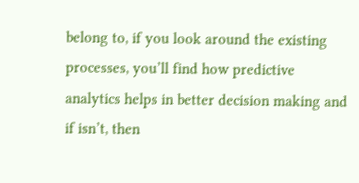belong to, if you look around the existing processes, you’ll find how predictive analytics helps in better decision making and if isn’t, then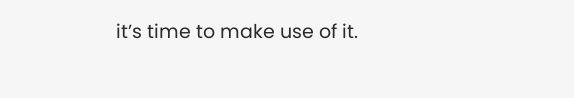it’s time to make use of it.